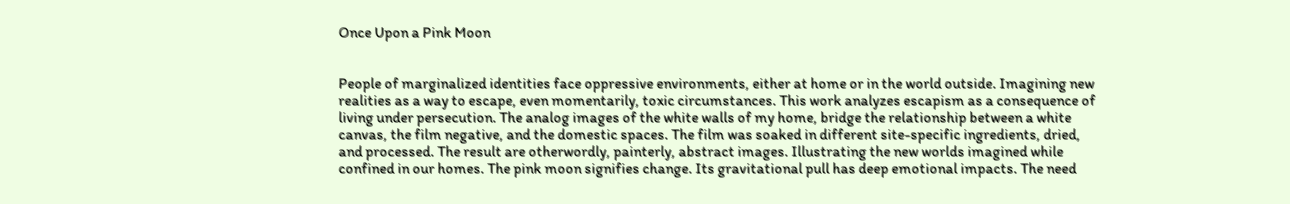Once Upon a Pink Moon


People of marginalized identities face oppressive environments, either at home or in the world outside. Imagining new realities as a way to escape, even momentarily, toxic circumstances. This work analyzes escapism as a consequence of living under persecution. The analog images of the white walls of my home, bridge the relationship between a white canvas, the film negative, and the domestic spaces. The film was soaked in different site-specific ingredients, dried, and processed. The result are otherwordly, painterly, abstract images. Illustrating the new worlds imagined while confined in our homes. The pink moon signifies change. Its gravitational pull has deep emotional impacts. The need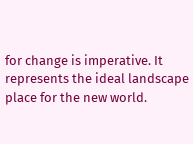for change is imperative. It represents the ideal landscape place for the new world.